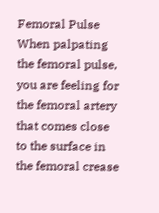Femoral Pulse When palpating the femoral pulse, you are feeling for the femoral artery that comes close to the surface in the femoral crease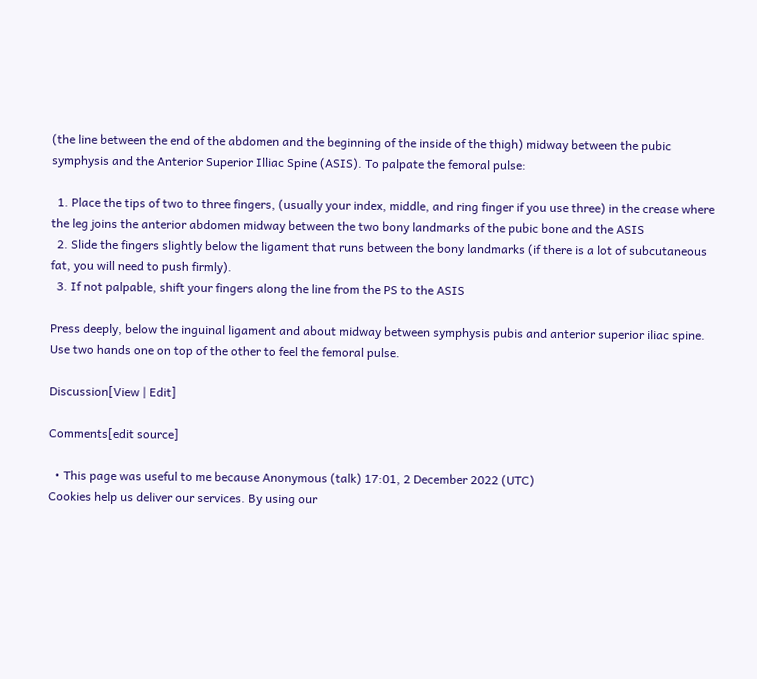(the line between the end of the abdomen and the beginning of the inside of the thigh) midway between the pubic symphysis and the Anterior Superior Illiac Spine (ASIS). To palpate the femoral pulse:

  1. Place the tips of two to three fingers, (usually your index, middle, and ring finger if you use three) in the crease where the leg joins the anterior abdomen midway between the two bony landmarks of the pubic bone and the ASIS
  2. Slide the fingers slightly below the ligament that runs between the bony landmarks (if there is a lot of subcutaneous fat, you will need to push firmly).
  3. If not palpable, shift your fingers along the line from the PS to the ASIS

Press deeply, below the inguinal ligament and about midway between symphysis pubis and anterior superior iliac spine. Use two hands one on top of the other to feel the femoral pulse.

Discussion[View | Edit]

Comments[edit source]

  • This page was useful to me because Anonymous (talk) 17:01, 2 December 2022 (UTC)
Cookies help us deliver our services. By using our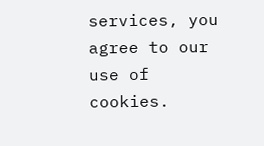services, you agree to our use of cookies.